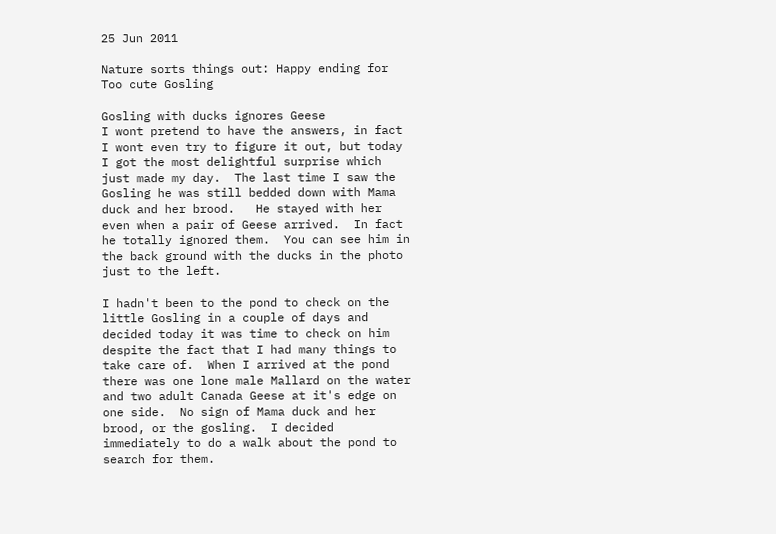25 Jun 2011

Nature sorts things out: Happy ending for Too cute Gosling

Gosling with ducks ignores Geese
I wont pretend to have the answers, in fact I wont even try to figure it out, but today I got the most delightful surprise which just made my day.  The last time I saw the Gosling he was still bedded down with Mama duck and her brood.   He stayed with her even when a pair of Geese arrived.  In fact he totally ignored them.  You can see him in the back ground with the ducks in the photo just to the left.

I hadn't been to the pond to check on the little Gosling in a couple of days and decided today it was time to check on him despite the fact that I had many things to take care of.  When I arrived at the pond there was one lone male Mallard on the water and two adult Canada Geese at it's edge on one side.  No sign of Mama duck and her brood, or the gosling.  I decided immediately to do a walk about the pond to search for them.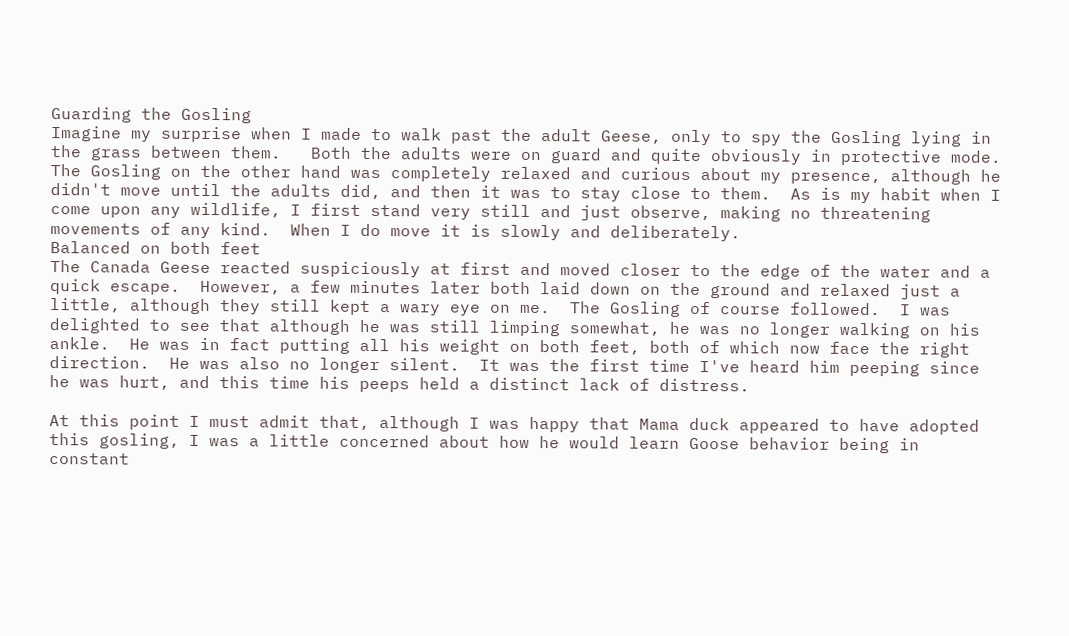Guarding the Gosling
Imagine my surprise when I made to walk past the adult Geese, only to spy the Gosling lying in the grass between them.   Both the adults were on guard and quite obviously in protective mode.  The Gosling on the other hand was completely relaxed and curious about my presence, although he didn't move until the adults did, and then it was to stay close to them.  As is my habit when I come upon any wildlife, I first stand very still and just observe, making no threatening movements of any kind.  When I do move it is slowly and deliberately.
Balanced on both feet
The Canada Geese reacted suspiciously at first and moved closer to the edge of the water and a quick escape.  However, a few minutes later both laid down on the ground and relaxed just a little, although they still kept a wary eye on me.  The Gosling of course followed.  I was delighted to see that although he was still limping somewhat, he was no longer walking on his ankle.  He was in fact putting all his weight on both feet, both of which now face the right direction.  He was also no longer silent.  It was the first time I've heard him peeping since he was hurt, and this time his peeps held a distinct lack of distress.

At this point I must admit that, although I was happy that Mama duck appeared to have adopted this gosling, I was a little concerned about how he would learn Goose behavior being in constant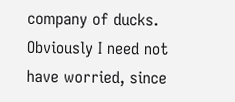company of ducks.  Obviously I need not have worried, since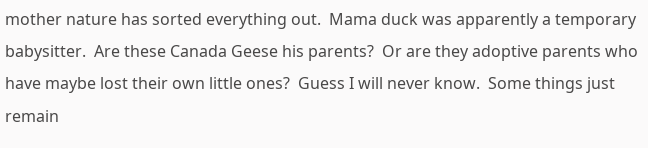mother nature has sorted everything out.  Mama duck was apparently a temporary babysitter.  Are these Canada Geese his parents?  Or are they adoptive parents who have maybe lost their own little ones?  Guess I will never know.  Some things just remain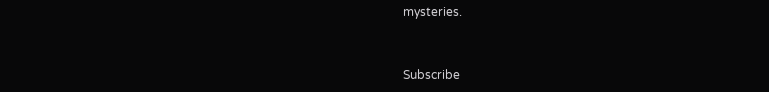mysteries.


Subscribe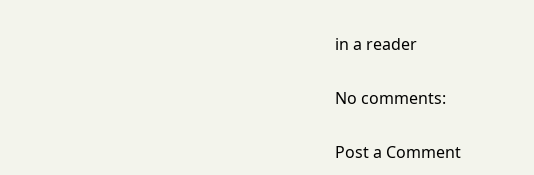in a reader

No comments:

Post a Comment